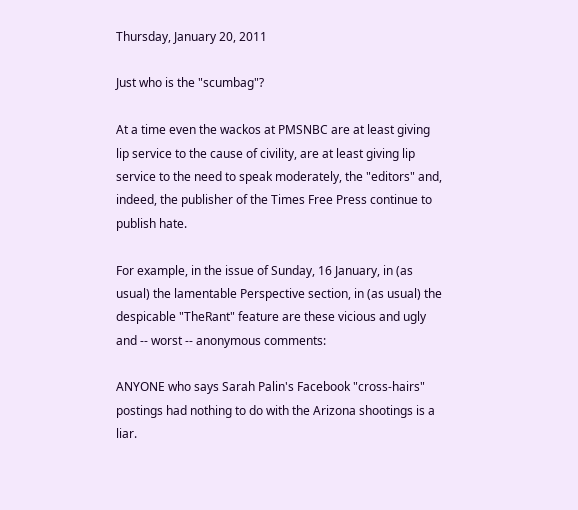Thursday, January 20, 2011

Just who is the "scumbag"?

At a time even the wackos at PMSNBC are at least giving lip service to the cause of civility, are at least giving lip service to the need to speak moderately, the "editors" and, indeed, the publisher of the Times Free Press continue to publish hate.

For example, in the issue of Sunday, 16 January, in (as usual) the lamentable Perspective section, in (as usual) the despicable "TheRant" feature are these vicious and ugly and -- worst -- anonymous comments:

ANYONE who says Sarah Palin's Facebook "cross-hairs" postings had nothing to do with the Arizona shootings is a liar.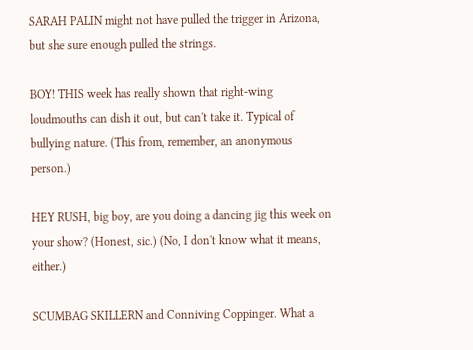SARAH PALIN might not have pulled the trigger in Arizona, but she sure enough pulled the strings.

BOY! THIS week has really shown that right-wing loudmouths can dish it out, but can't take it. Typical of bullying nature. (This from, remember, an anonymous person.)

HEY RUSH, big boy, are you doing a dancing jig this week on your show? (Honest, sic.) (No, I don't know what it means, either.)

SCUMBAG SKILLERN and Conniving Coppinger. What a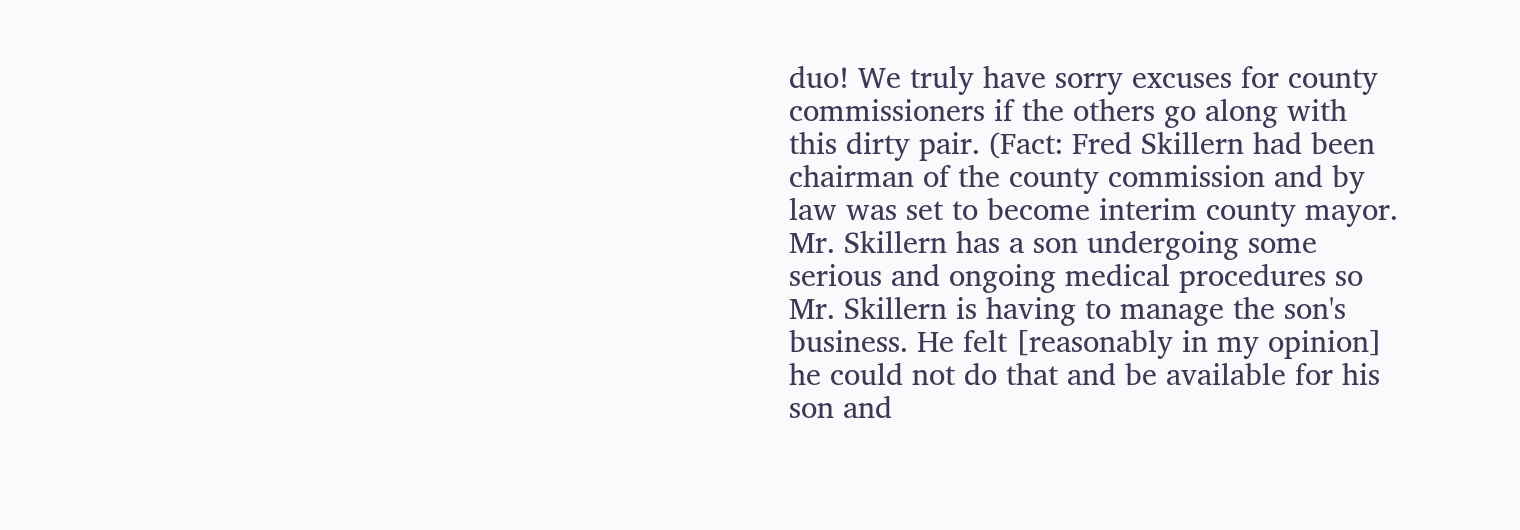duo! We truly have sorry excuses for county commissioners if the others go along with this dirty pair. (Fact: Fred Skillern had been chairman of the county commission and by law was set to become interim county mayor. Mr. Skillern has a son undergoing some serious and ongoing medical procedures so Mr. Skillern is having to manage the son's business. He felt [reasonably in my opinion] he could not do that and be available for his son and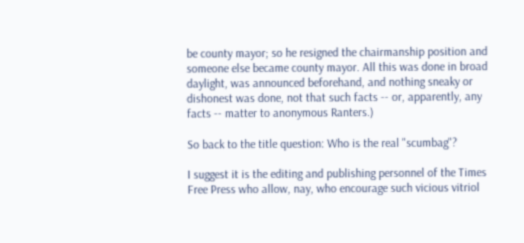be county mayor; so he resigned the chairmanship position and someone else became county mayor. All this was done in broad daylight, was announced beforehand, and nothing sneaky or dishonest was done, not that such facts -- or, apparently, any facts -- matter to anonymous Ranters.)

So back to the title question: Who is the real "scumbag"?

I suggest it is the editing and publishing personnel of the Times Free Press who allow, nay, who encourage such vicious vitriol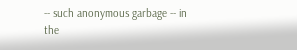-- such anonymous garbage -- in the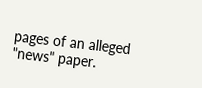pages of an alleged "news" paper.